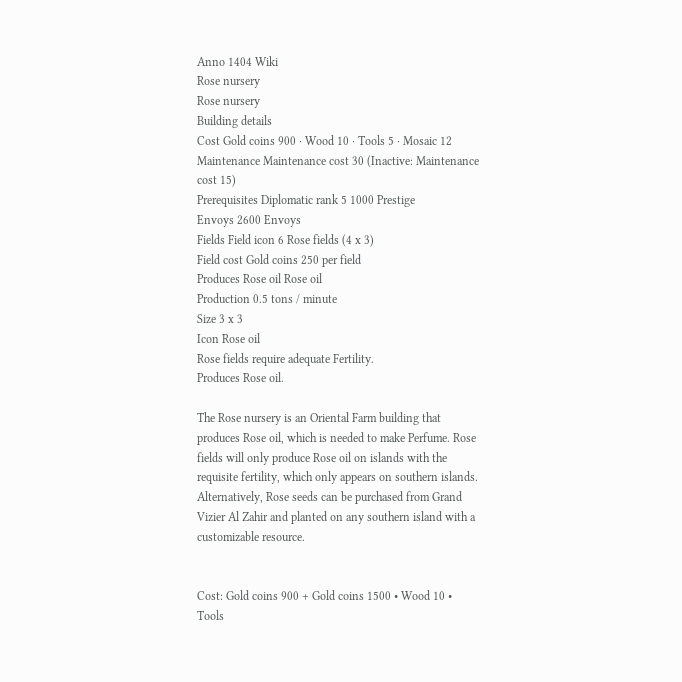Anno 1404 Wiki
Rose nursery
Rose nursery
Building details
Cost Gold coins 900 · Wood 10 · Tools 5 · Mosaic 12
Maintenance Maintenance cost 30 (Inactive: Maintenance cost 15)
Prerequisites Diplomatic rank 5 1000 Prestige
Envoys 2600 Envoys
Fields Field icon 6 Rose fields (4 x 3)
Field cost Gold coins 250 per field
Produces Rose oil Rose oil
Production 0.5 tons / minute
Size 3 x 3
Icon Rose oil
Rose fields require adequate Fertility.
Produces Rose oil.

The Rose nursery is an Oriental Farm building that produces Rose oil, which is needed to make Perfume. Rose fields will only produce Rose oil on islands with the requisite fertility, which only appears on southern islands. Alternatively, Rose seeds can be purchased from Grand Vizier Al Zahir and planted on any southern island with a customizable resource.


Cost: Gold coins 900 + Gold coins 1500 • Wood 10 • Tools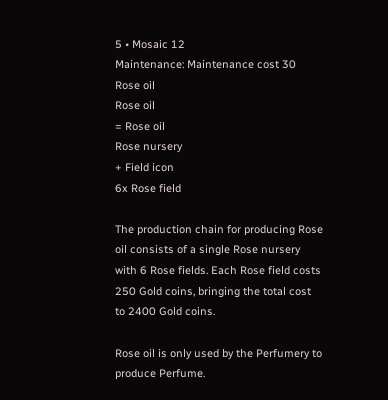5 • Mosaic 12
Maintenance: Maintenance cost 30
Rose oil
Rose oil
= Rose oil
Rose nursery
+ Field icon
6x Rose field

The production chain for producing Rose oil consists of a single Rose nursery with 6 Rose fields. Each Rose field costs 250 Gold coins, bringing the total cost to 2400 Gold coins.

Rose oil is only used by the Perfumery to produce Perfume.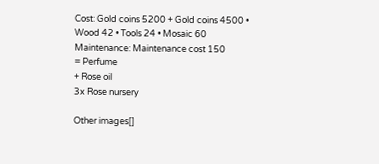Cost: Gold coins 5200 + Gold coins 4500 • Wood 42 • Tools 24 • Mosaic 60
Maintenance: Maintenance cost 150
= Perfume
+ Rose oil
3x Rose nursery

Other images[]